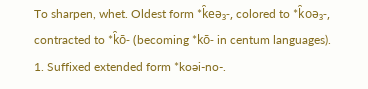To sharpen, whet. Oldest form *k̑eə₃-, colored to *k̑oə₃-, contracted to *k̑ō- (becoming *kō- in centum languages).
1. Suffixed extended form *koəi-no-.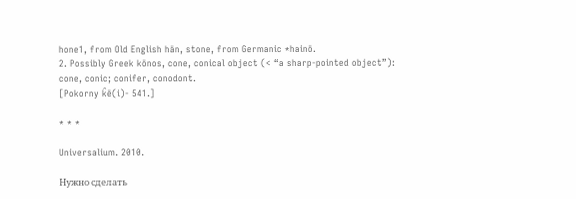hone1, from Old English hān, stone, from Germanic *hainō.
2. Possibly Greek kōnos, cone, conical object (< “a sharp-pointed object”): cone, conic; conifer, conodont.
[Pokorny k̑ē(i)- 541.]

* * *

Universalium. 2010.

Нужно сделать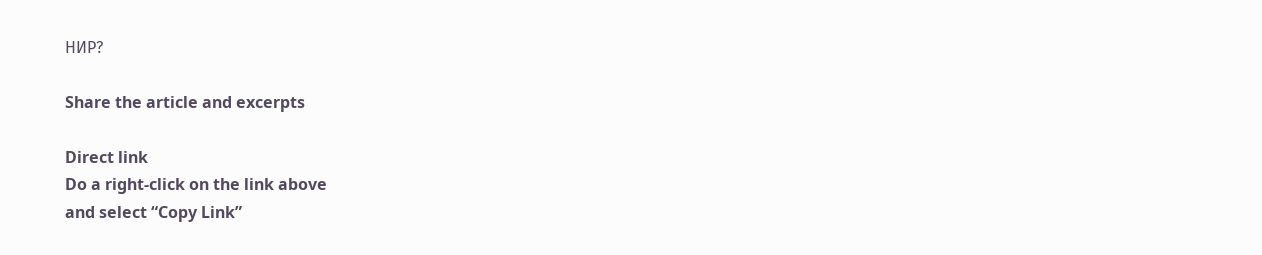НИР?

Share the article and excerpts

Direct link
Do a right-click on the link above
and select “Copy Link”